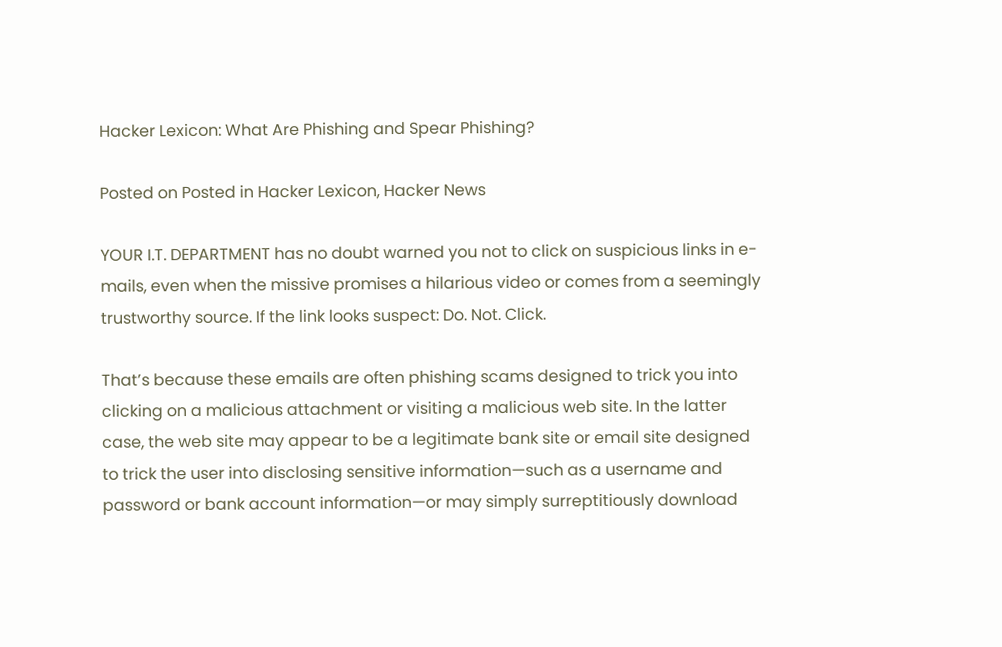Hacker Lexicon: What Are Phishing and Spear Phishing?

Posted on Posted in Hacker Lexicon, Hacker News

YOUR I.T. DEPARTMENT has no doubt warned you not to click on suspicious links in e-mails, even when the missive promises a hilarious video or comes from a seemingly trustworthy source. If the link looks suspect: Do. Not. Click.

That’s because these emails are often phishing scams designed to trick you into clicking on a malicious attachment or visiting a malicious web site. In the latter case, the web site may appear to be a legitimate bank site or email site designed to trick the user into disclosing sensitive information—such as a username and password or bank account information—or may simply surreptitiously download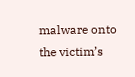malware onto the victim’s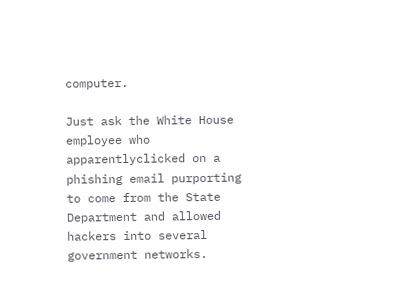computer.

Just ask the White House employee who apparentlyclicked on a phishing email purporting to come from the State Department and allowed hackers into several government networks.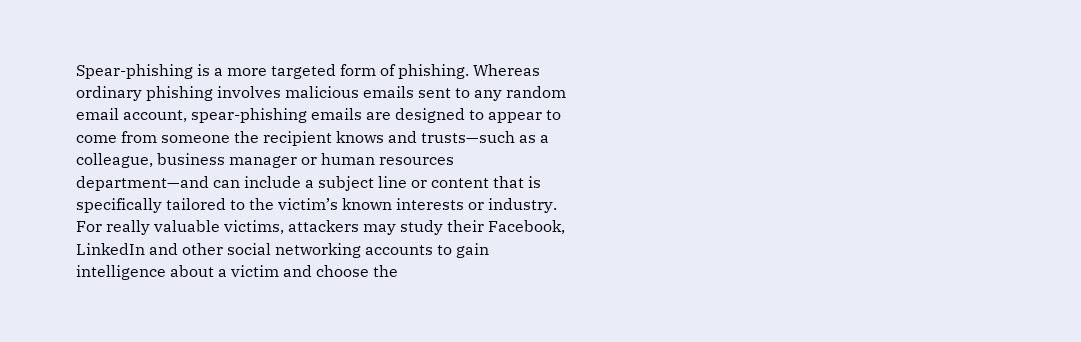Spear-phishing is a more targeted form of phishing. Whereas ordinary phishing involves malicious emails sent to any random email account, spear-phishing emails are designed to appear to come from someone the recipient knows and trusts—such as a colleague, business manager or human resources department—and can include a subject line or content that is specifically tailored to the victim’s known interests or industry. For really valuable victims, attackers may study their Facebook, LinkedIn and other social networking accounts to gain intelligence about a victim and choose the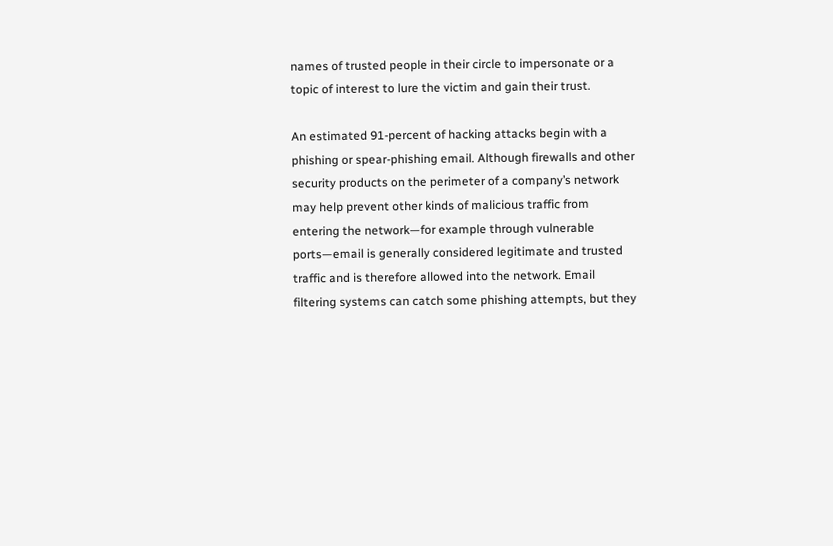names of trusted people in their circle to impersonate or a topic of interest to lure the victim and gain their trust.

An estimated 91-percent of hacking attacks begin with a phishing or spear-phishing email. Although firewalls and other security products on the perimeter of a company’s network may help prevent other kinds of malicious traffic from entering the network—for example through vulnerable ports—email is generally considered legitimate and trusted traffic and is therefore allowed into the network. Email filtering systems can catch some phishing attempts, but they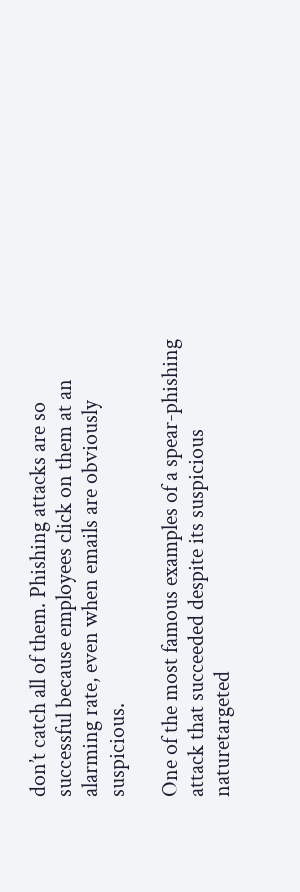don’t catch all of them. Phishing attacks are so successful because employees click on them at an alarming rate, even when emails are obviously suspicious.

One of the most famous examples of a spear-phishing attack that succeeded despite its suspicious naturetargeted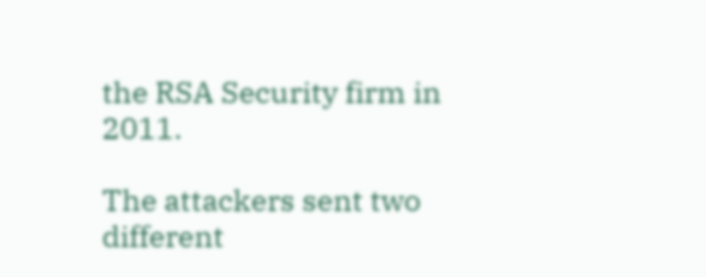the RSA Security firm in 2011.

The attackers sent two different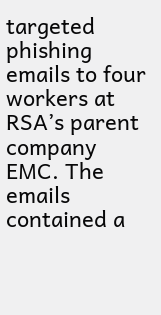targeted phishing emails to four workers at RSA’s parent company EMC. The emails contained a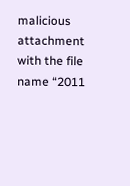malicious attachment with the file name “2011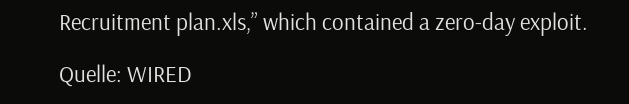Recruitment plan.xls,” which contained a zero-day exploit.

Quelle: WIRED